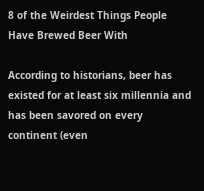8 of the Weirdest Things People Have Brewed Beer With

According to historians, beer has existed for at least six millennia and has been savored on every continent (even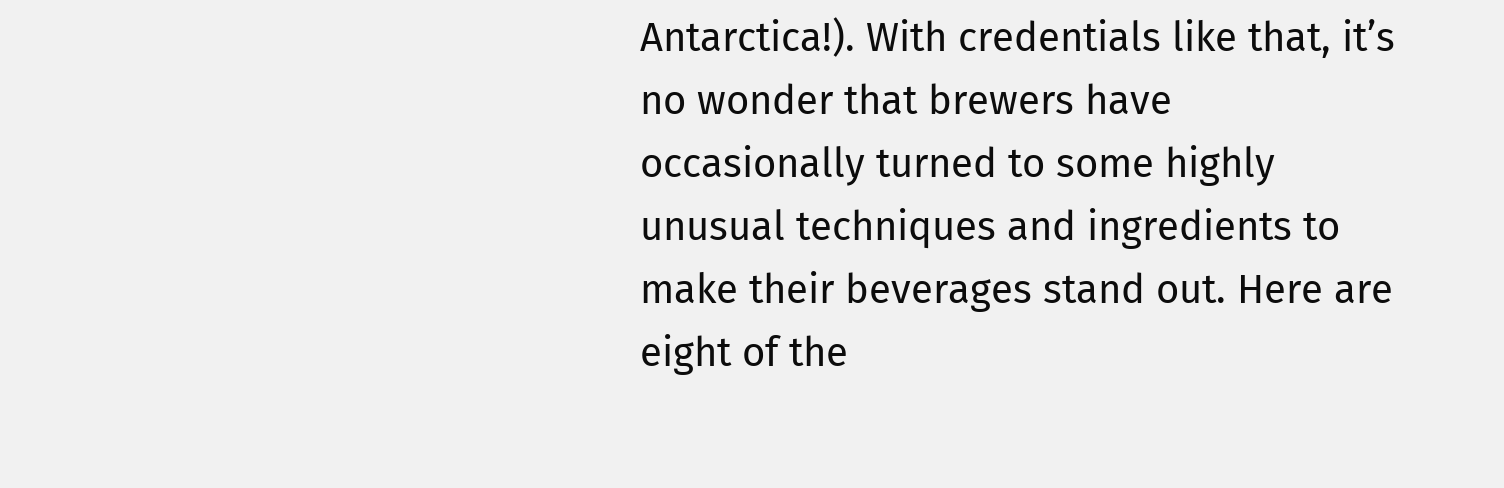Antarctica!). With credentials like that, it’s no wonder that brewers have occasionally turned to some highly unusual techniques and ingredients to make their beverages stand out. Here are eight of the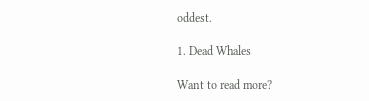oddest.

1. Dead Whales

Want to read more?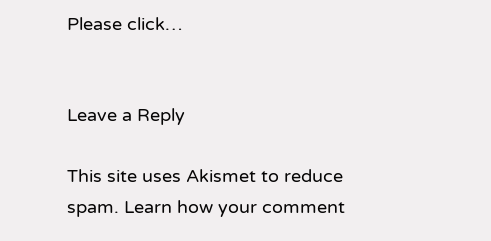Please click…


Leave a Reply

This site uses Akismet to reduce spam. Learn how your comment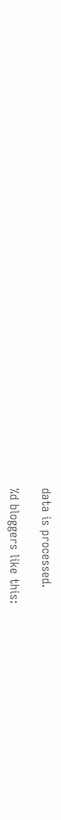data is processed.

%d bloggers like this: